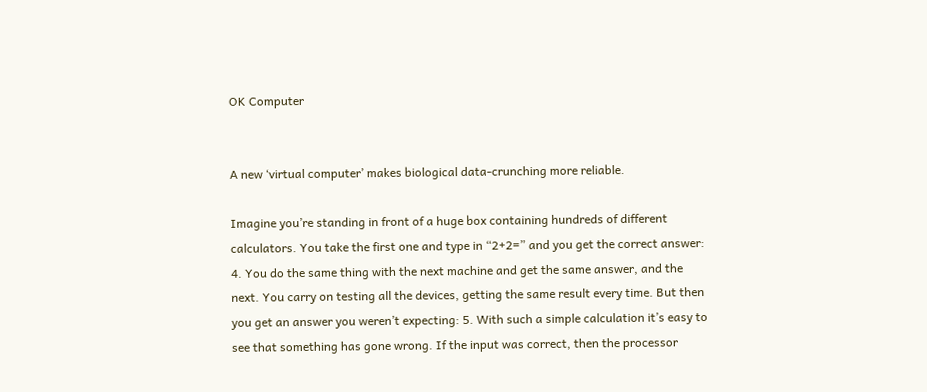OK Computer


A new ‘virtual computer’ makes biological data-crunching more reliable.

Imagine you’re standing in front of a huge box containing hundreds of different calculators. You take the first one and type in “2+2=” and you get the correct answer: 4. You do the same thing with the next machine and get the same answer, and the next. You carry on testing all the devices, getting the same result every time. But then you get an answer you weren’t expecting: 5. With such a simple calculation it’s easy to see that something has gone wrong. If the input was correct, then the processor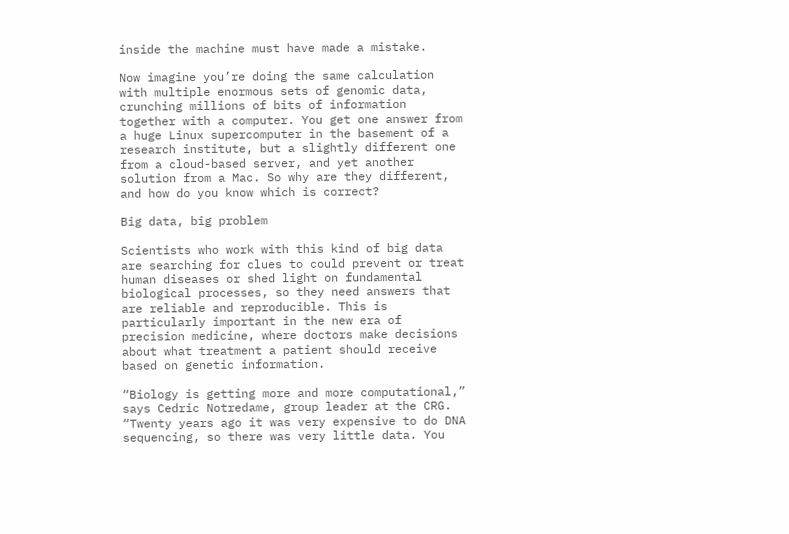inside the machine must have made a mistake.

Now imagine you’re doing the same calculation with multiple enormous sets of genomic data, crunching millions of bits of information together with a computer. You get one answer from a huge Linux supercomputer in the basement of a research institute, but a slightly different one from a cloud-based server, and yet another solution from a Mac. So why are they different, and how do you know which is correct?

Big data, big problem

Scientists who work with this kind of big data are searching for clues to could prevent or treat human diseases or shed light on fundamental biological processes, so they need answers that are reliable and reproducible. This is particularly important in the new era of precision medicine, where doctors make decisions about what treatment a patient should receive based on genetic information.

“Biology is getting more and more computational,” says Cedric Notredame, group leader at the CRG. “Twenty years ago it was very expensive to do DNA sequencing, so there was very little data. You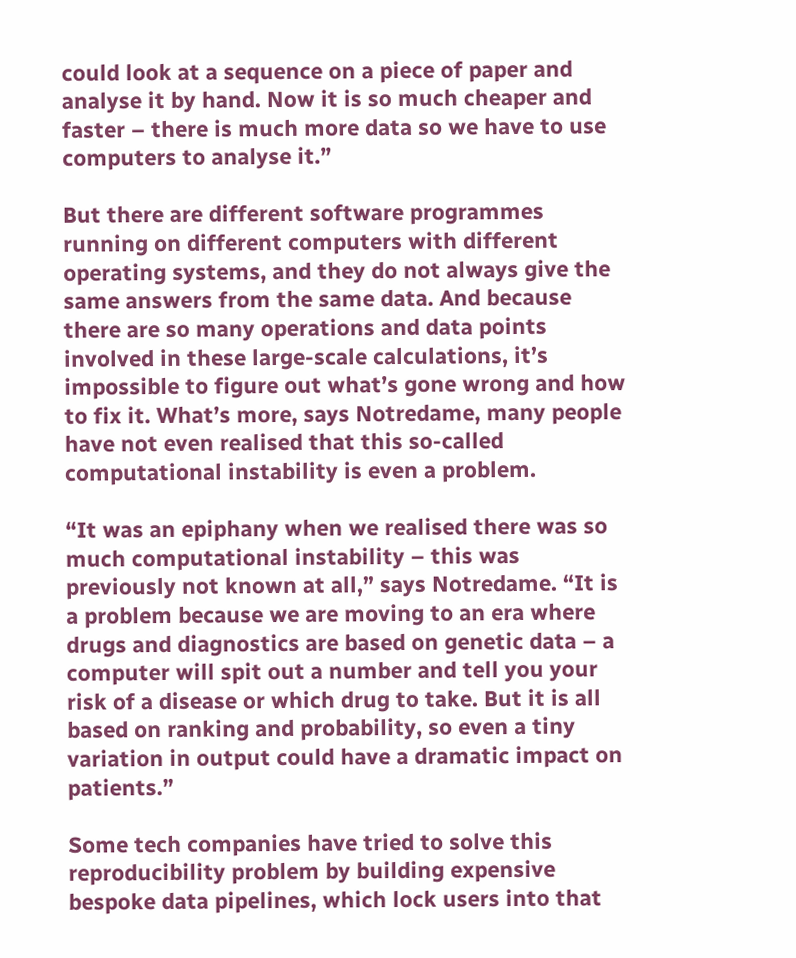could look at a sequence on a piece of paper and analyse it by hand. Now it is so much cheaper and faster – there is much more data so we have to use computers to analyse it.”

But there are different software programmes running on different computers with different operating systems, and they do not always give the same answers from the same data. And because there are so many operations and data points involved in these large-scale calculations, it’s impossible to figure out what’s gone wrong and how to fix it. What’s more, says Notredame, many people have not even realised that this so-called computational instability is even a problem.

“It was an epiphany when we realised there was so much computational instability – this was previously not known at all,” says Notredame. “It is a problem because we are moving to an era where drugs and diagnostics are based on genetic data – a computer will spit out a number and tell you your risk of a disease or which drug to take. But it is all based on ranking and probability, so even a tiny variation in output could have a dramatic impact on patients.”

Some tech companies have tried to solve this reproducibility problem by building expensive bespoke data pipelines, which lock users into that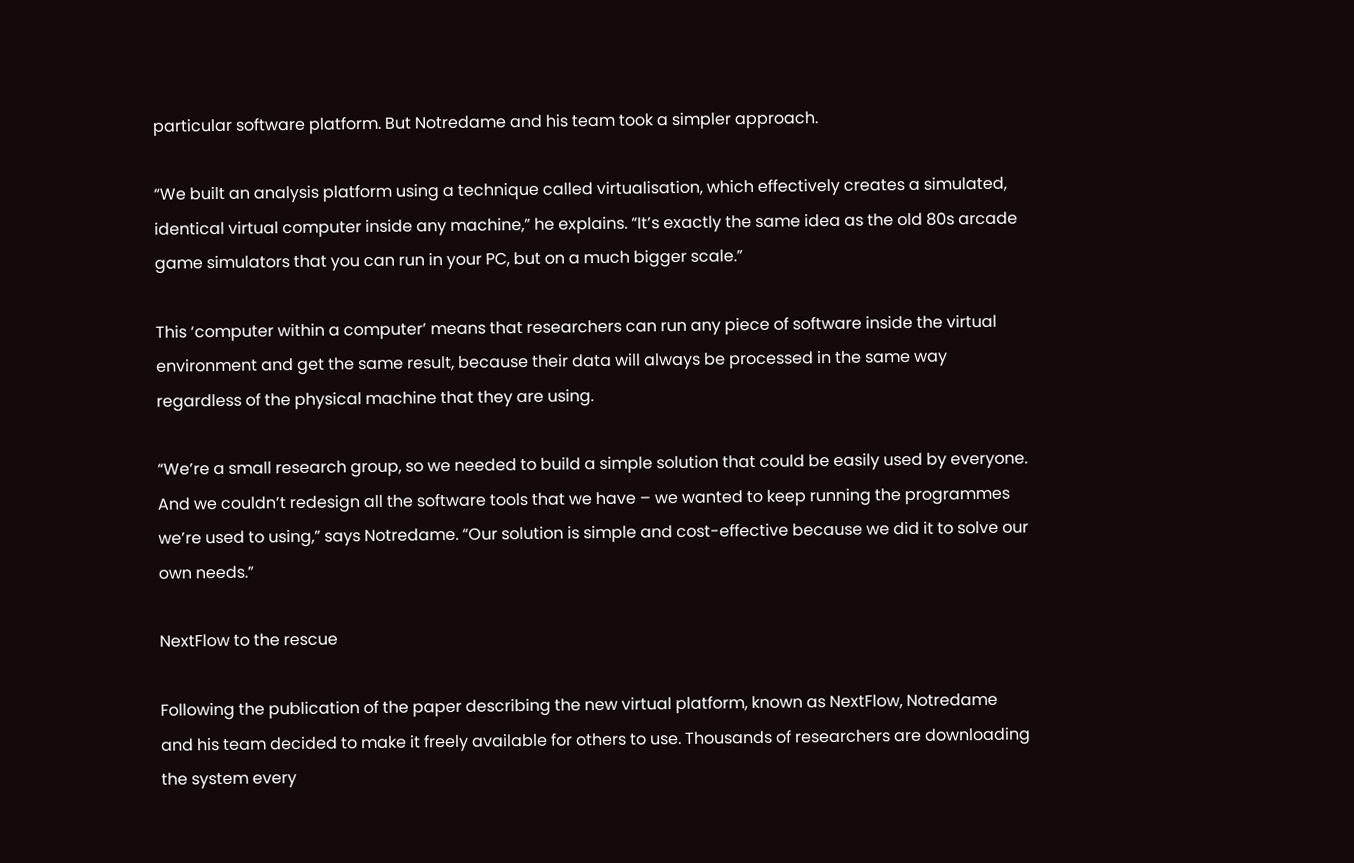particular software platform. But Notredame and his team took a simpler approach.

“We built an analysis platform using a technique called virtualisation, which effectively creates a simulated, identical virtual computer inside any machine,” he explains. “It’s exactly the same idea as the old 80s arcade game simulators that you can run in your PC, but on a much bigger scale.”

This ‘computer within a computer’ means that researchers can run any piece of software inside the virtual environment and get the same result, because their data will always be processed in the same way regardless of the physical machine that they are using.

“We’re a small research group, so we needed to build a simple solution that could be easily used by everyone. And we couldn’t redesign all the software tools that we have – we wanted to keep running the programmes we’re used to using,” says Notredame. “Our solution is simple and cost-effective because we did it to solve our own needs.”

NextFlow to the rescue

Following the publication of the paper describing the new virtual platform, known as NextFlow, Notredame and his team decided to make it freely available for others to use. Thousands of researchers are downloading the system every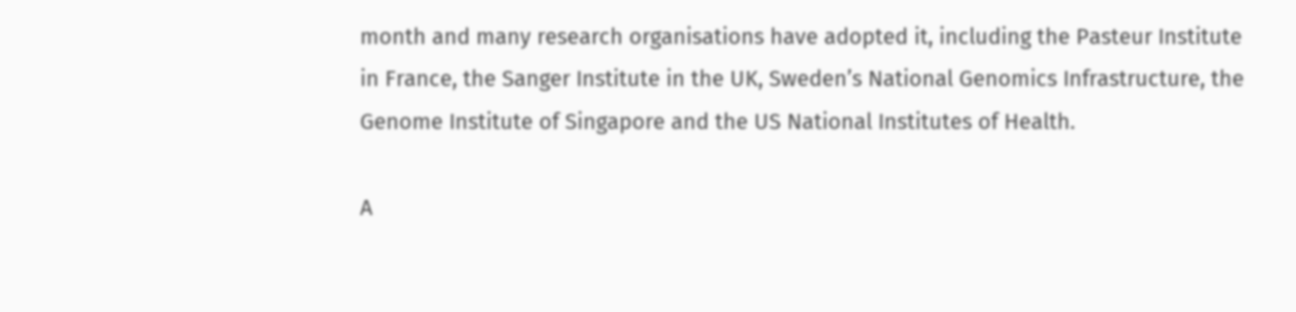month and many research organisations have adopted it, including the Pasteur Institute in France, the Sanger Institute in the UK, Sweden’s National Genomics Infrastructure, the Genome Institute of Singapore and the US National Institutes of Health.

A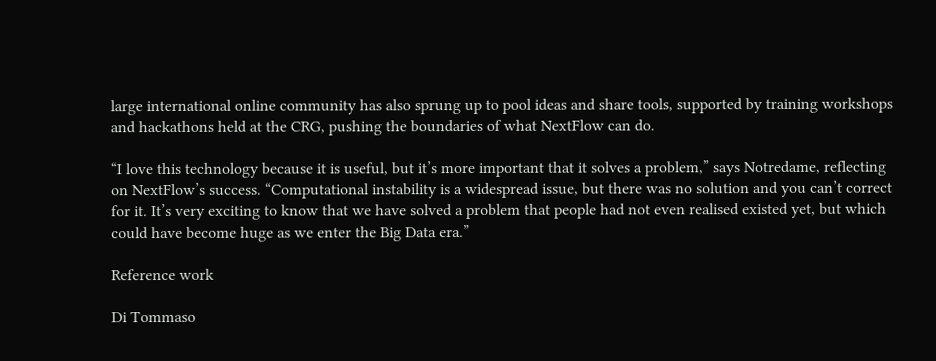large international online community has also sprung up to pool ideas and share tools, supported by training workshops and hackathons held at the CRG, pushing the boundaries of what NextFlow can do.

“I love this technology because it is useful, but it’s more important that it solves a problem,” says Notredame, reflecting on NextFlow’s success. “Computational instability is a widespread issue, but there was no solution and you can’t correct for it. It’s very exciting to know that we have solved a problem that people had not even realised existed yet, but which could have become huge as we enter the Big Data era.”

Reference work

Di Tommaso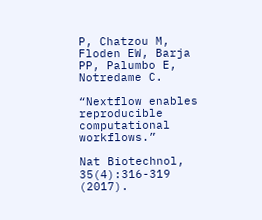P, Chatzou M, Floden EW, Barja PP, Palumbo E, Notredame C.

“Nextflow enables reproducible computational workflows.”

Nat Biotechnol, 35(4):316-319 (2017).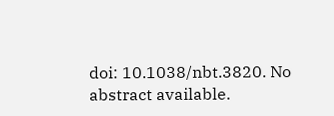doi: 10.1038/nbt.3820. No abstract available.